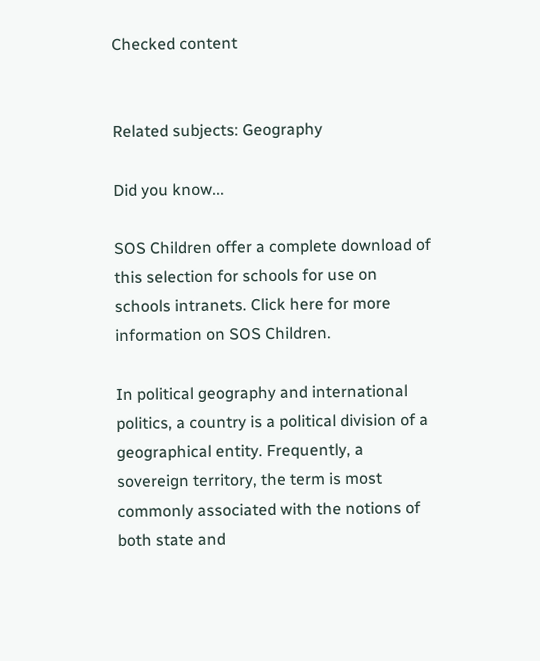Checked content


Related subjects: Geography

Did you know...

SOS Children offer a complete download of this selection for schools for use on schools intranets. Click here for more information on SOS Children.

In political geography and international politics, a country is a political division of a geographical entity. Frequently, a sovereign territory, the term is most commonly associated with the notions of both state and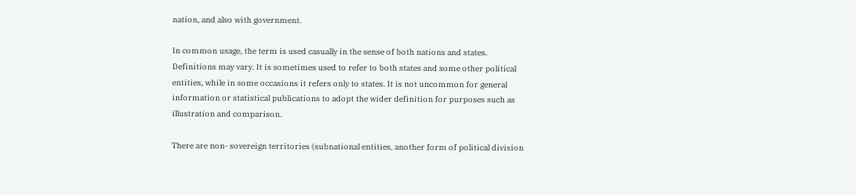nation, and also with government.

In common usage, the term is used casually in the sense of both nations and states. Definitions may vary. It is sometimes used to refer to both states and some other political entities, while in some occasions it refers only to states. It is not uncommon for general information or statistical publications to adopt the wider definition for purposes such as illustration and comparison.

There are non- sovereign territories (subnational entities, another form of political division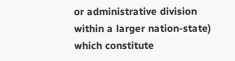or administrative division within a larger nation-state) which constitute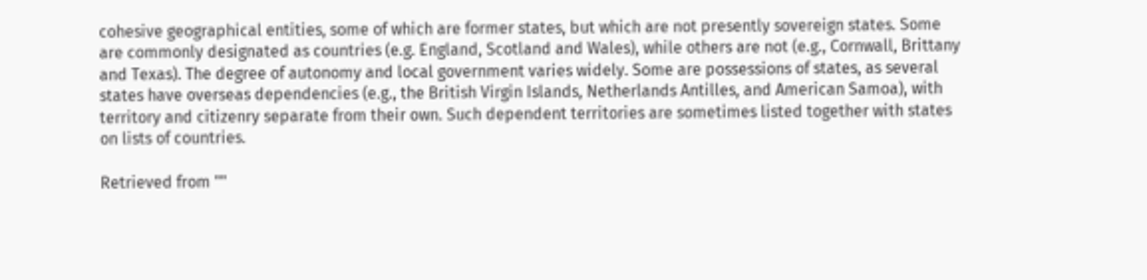cohesive geographical entities, some of which are former states, but which are not presently sovereign states. Some are commonly designated as countries (e.g. England, Scotland and Wales), while others are not (e.g., Cornwall, Brittany and Texas). The degree of autonomy and local government varies widely. Some are possessions of states, as several states have overseas dependencies (e.g., the British Virgin Islands, Netherlands Antilles, and American Samoa), with territory and citizenry separate from their own. Such dependent territories are sometimes listed together with states on lists of countries.

Retrieved from ""